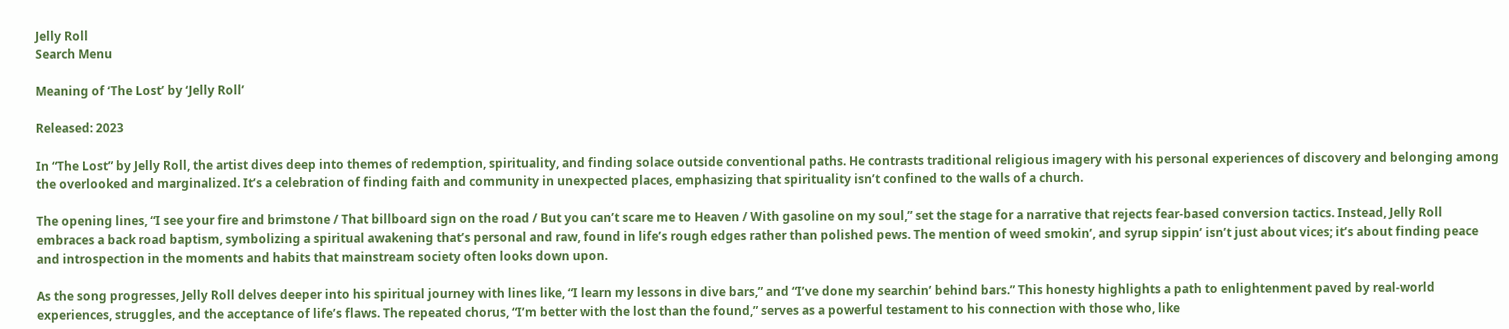Jelly Roll
Search Menu

Meaning of ‘The Lost’ by ‘Jelly Roll’

Released: 2023

In “The Lost” by Jelly Roll, the artist dives deep into themes of redemption, spirituality, and finding solace outside conventional paths. He contrasts traditional religious imagery with his personal experiences of discovery and belonging among the overlooked and marginalized. It’s a celebration of finding faith and community in unexpected places, emphasizing that spirituality isn’t confined to the walls of a church.

The opening lines, “I see your fire and brimstone / That billboard sign on the road / But you can’t scare me to Heaven / With gasoline on my soul,” set the stage for a narrative that rejects fear-based conversion tactics. Instead, Jelly Roll embraces a back road baptism, symbolizing a spiritual awakening that’s personal and raw, found in life’s rough edges rather than polished pews. The mention of weed smokin’, and syrup sippin’ isn’t just about vices; it’s about finding peace and introspection in the moments and habits that mainstream society often looks down upon.

As the song progresses, Jelly Roll delves deeper into his spiritual journey with lines like, “I learn my lessons in dive bars,” and “I’ve done my searchin’ behind bars.” This honesty highlights a path to enlightenment paved by real-world experiences, struggles, and the acceptance of life’s flaws. The repeated chorus, “I’m better with the lost than the found,” serves as a powerful testament to his connection with those who, like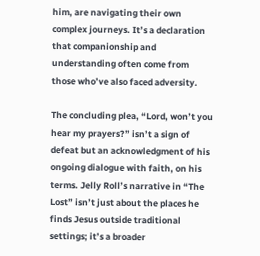him, are navigating their own complex journeys. It’s a declaration that companionship and understanding often come from those who’ve also faced adversity.

The concluding plea, “Lord, won’t you hear my prayers?” isn’t a sign of defeat but an acknowledgment of his ongoing dialogue with faith, on his terms. Jelly Roll’s narrative in “The Lost” isn’t just about the places he finds Jesus outside traditional settings; it’s a broader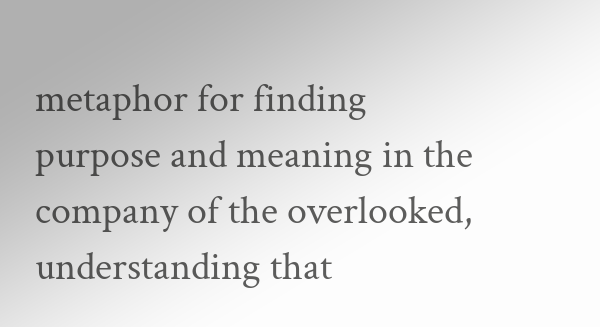metaphor for finding purpose and meaning in the company of the overlooked, understanding that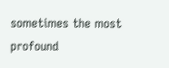sometimes the most profound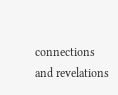connections and revelations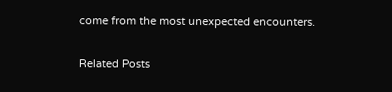come from the most unexpected encounters.

Related Posts